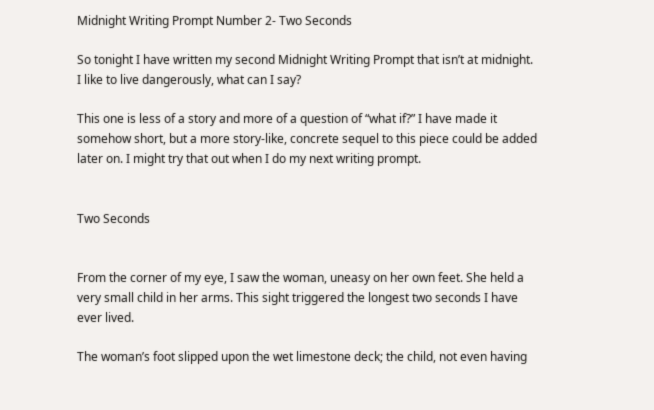Midnight Writing Prompt Number 2- Two Seconds

So tonight I have written my second Midnight Writing Prompt that isn’t at midnight. I like to live dangerously, what can I say?

This one is less of a story and more of a question of “what if?” I have made it somehow short, but a more story-like, concrete sequel to this piece could be added later on. I might try that out when I do my next writing prompt.


Two Seconds


From the corner of my eye, I saw the woman, uneasy on her own feet. She held a very small child in her arms. This sight triggered the longest two seconds I have ever lived.

The woman’s foot slipped upon the wet limestone deck; the child, not even having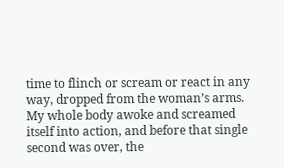time to flinch or scream or react in any way, dropped from the woman’s arms. My whole body awoke and screamed itself into action, and before that single second was over, the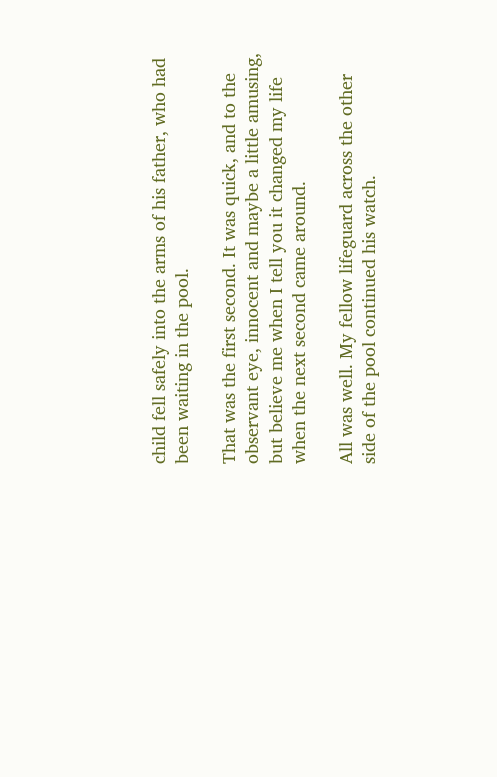child fell safely into the arms of his father, who had been waiting in the pool.

That was the first second. It was quick, and to the observant eye, innocent and maybe a little amusing, but believe me when I tell you it changed my life when the next second came around.

All was well. My fellow lifeguard across the other side of the pool continued his watch.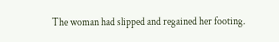The woman had slipped and regained her footing.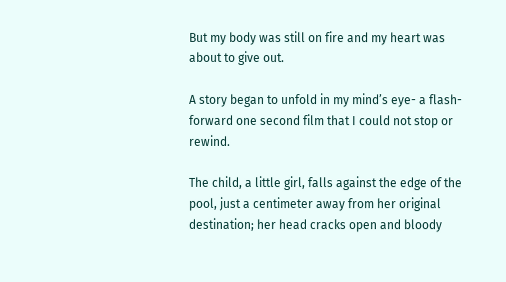But my body was still on fire and my heart was about to give out.

A story began to unfold in my mind’s eye- a flash-forward one second film that I could not stop or rewind.

The child, a little girl, falls against the edge of the pool, just a centimeter away from her original destination; her head cracks open and bloody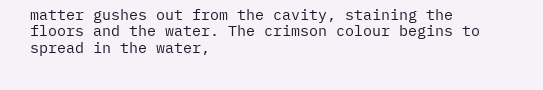matter gushes out from the cavity, staining the floors and the water. The crimson colour begins to spread in the water,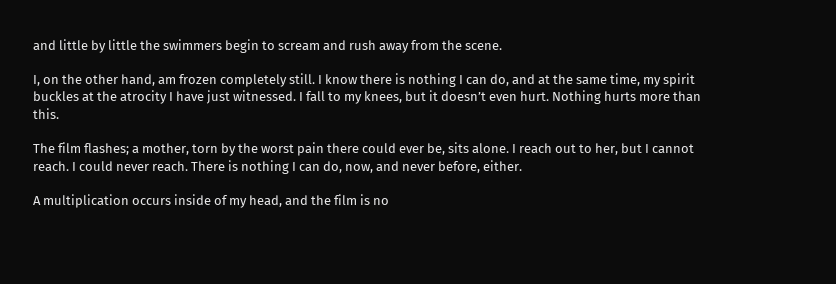and little by little the swimmers begin to scream and rush away from the scene.

I, on the other hand, am frozen completely still. I know there is nothing I can do, and at the same time, my spirit buckles at the atrocity I have just witnessed. I fall to my knees, but it doesn’t even hurt. Nothing hurts more than this.

The film flashes; a mother, torn by the worst pain there could ever be, sits alone. I reach out to her, but I cannot reach. I could never reach. There is nothing I can do, now, and never before, either.

A multiplication occurs inside of my head, and the film is no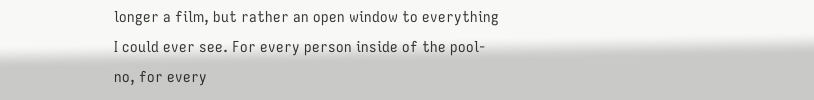longer a film, but rather an open window to everything I could ever see. For every person inside of the pool- no, for every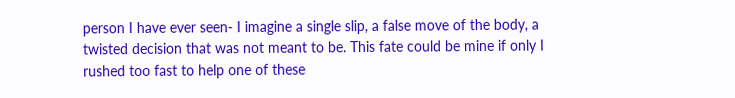person I have ever seen- I imagine a single slip, a false move of the body, a twisted decision that was not meant to be. This fate could be mine if only I rushed too fast to help one of these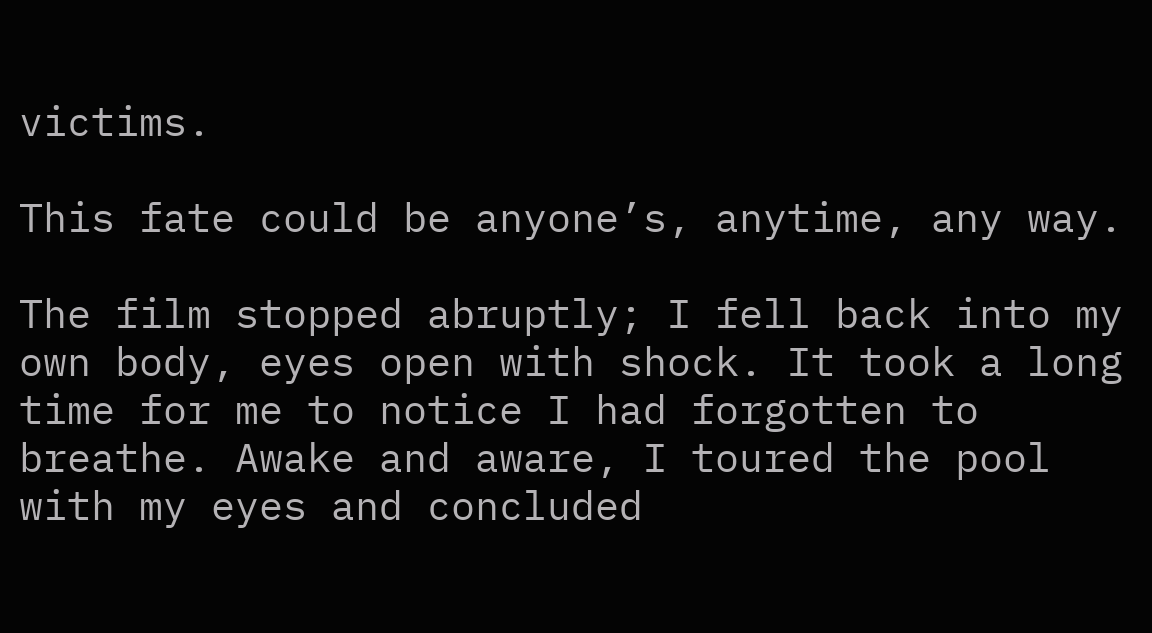victims.

This fate could be anyone’s, anytime, any way.

The film stopped abruptly; I fell back into my own body, eyes open with shock. It took a long time for me to notice I had forgotten to breathe. Awake and aware, I toured the pool with my eyes and concluded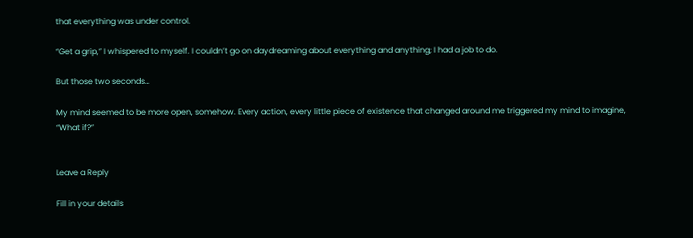that everything was under control.

“Get a grip,” I whispered to myself. I couldn’t go on daydreaming about everything and anything; I had a job to do.

But those two seconds…

My mind seemed to be more open, somehow. Every action, every little piece of existence that changed around me triggered my mind to imagine, “What if?”


Leave a Reply

Fill in your details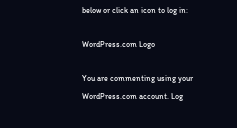below or click an icon to log in:

WordPress.com Logo

You are commenting using your WordPress.com account. Log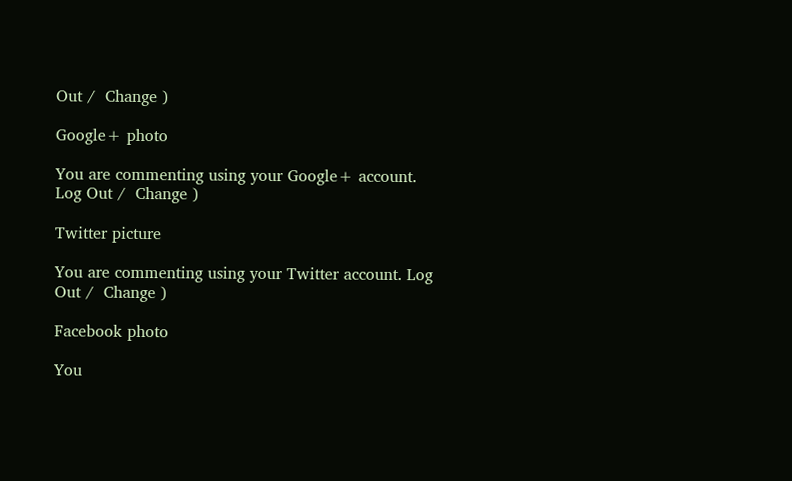Out /  Change )

Google+ photo

You are commenting using your Google+ account. Log Out /  Change )

Twitter picture

You are commenting using your Twitter account. Log Out /  Change )

Facebook photo

You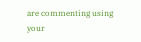are commenting using your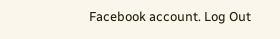Facebook account. Log Out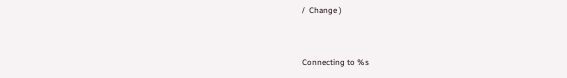/  Change )


Connecting to %s